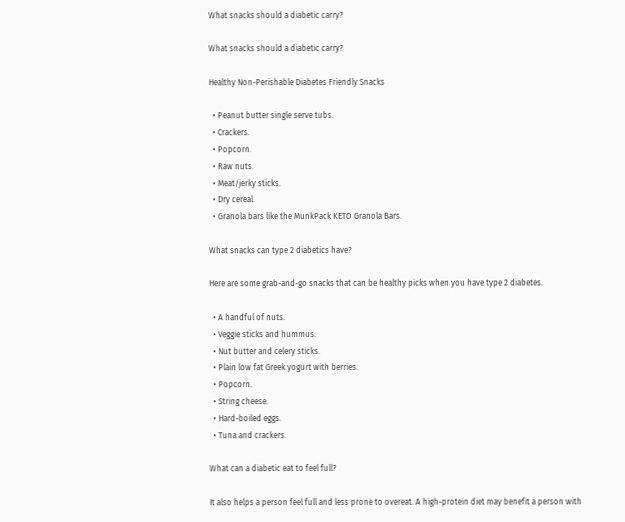What snacks should a diabetic carry?

What snacks should a diabetic carry?

Healthy Non-Perishable Diabetes Friendly Snacks

  • Peanut butter single serve tubs.
  • Crackers.
  • Popcorn.
  • Raw nuts.
  • Meat/jerky sticks.
  • Dry cereal.
  • Granola bars like the MunkPack KETO Granola Bars.

What snacks can type 2 diabetics have?

Here are some grab-and-go snacks that can be healthy picks when you have type 2 diabetes.

  • A handful of nuts.
  • Veggie sticks and hummus.
  • Nut butter and celery sticks.
  • Plain low fat Greek yogurt with berries.
  • Popcorn.
  • String cheese.
  • Hard-boiled eggs.
  • Tuna and crackers.

What can a diabetic eat to feel full?

It also helps a person feel full and less prone to overeat. A high-protein diet may benefit a person with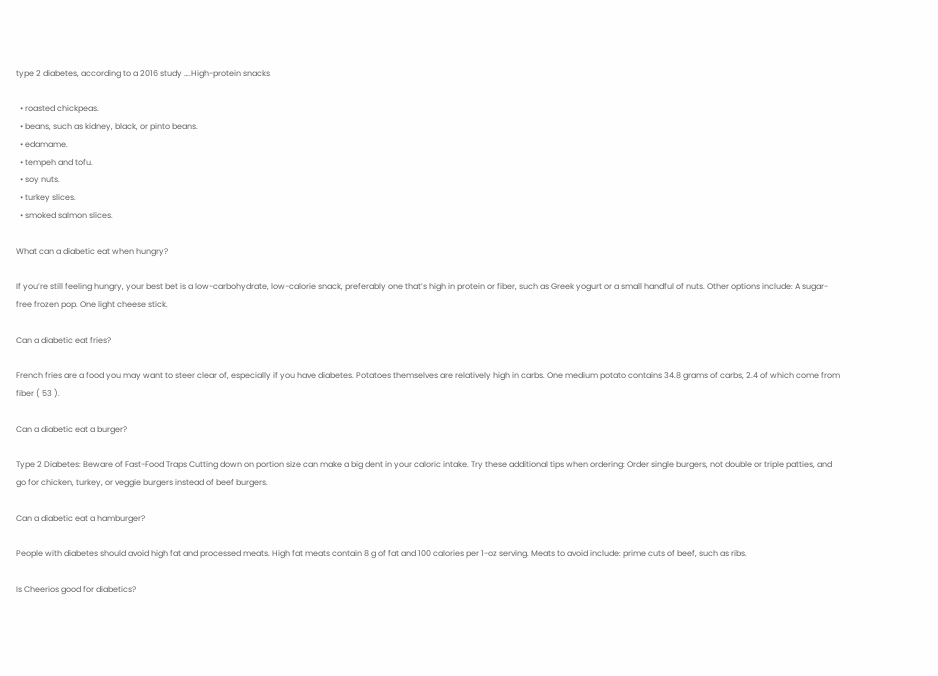type 2 diabetes, according to a 2016 study ….High-protein snacks

  • roasted chickpeas.
  • beans, such as kidney, black, or pinto beans.
  • edamame.
  • tempeh and tofu.
  • soy nuts.
  • turkey slices.
  • smoked salmon slices.

What can a diabetic eat when hungry?

If you’re still feeling hungry, your best bet is a low-carbohydrate, low-calorie snack, preferably one that’s high in protein or fiber, such as Greek yogurt or a small handful of nuts. Other options include: A sugar-free frozen pop. One light cheese stick.

Can a diabetic eat fries?

French fries are a food you may want to steer clear of, especially if you have diabetes. Potatoes themselves are relatively high in carbs. One medium potato contains 34.8 grams of carbs, 2.4 of which come from fiber ( 53 ).

Can a diabetic eat a burger?

Type 2 Diabetes: Beware of Fast-Food Traps Cutting down on portion size can make a big dent in your caloric intake. Try these additional tips when ordering: Order single burgers, not double or triple patties, and go for chicken, turkey, or veggie burgers instead of beef burgers.

Can a diabetic eat a hamburger?

People with diabetes should avoid high fat and processed meats. High fat meats contain 8 g of fat and 100 calories per 1-oz serving. Meats to avoid include: prime cuts of beef, such as ribs.

Is Cheerios good for diabetics?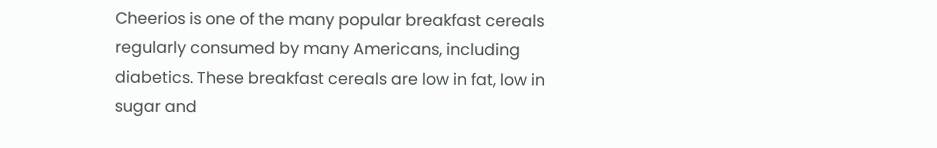Cheerios is one of the many popular breakfast cereals regularly consumed by many Americans, including diabetics. These breakfast cereals are low in fat, low in sugar and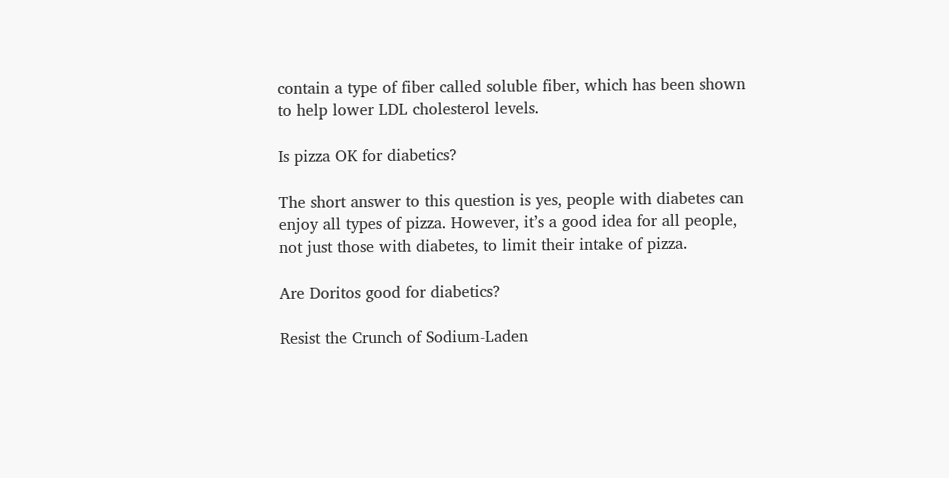contain a type of fiber called soluble fiber, which has been shown to help lower LDL cholesterol levels.

Is pizza OK for diabetics?

The short answer to this question is yes, people with diabetes can enjoy all types of pizza. However, it’s a good idea for all people, not just those with diabetes, to limit their intake of pizza.

Are Doritos good for diabetics?

Resist the Crunch of Sodium-Laden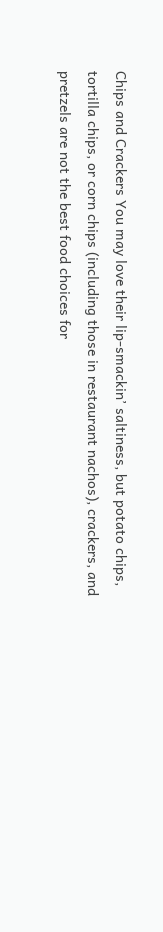Chips and Crackers You may love their lip-smackin’ saltiness, but potato chips, tortilla chips, or corn chips (including those in restaurant nachos), crackers, and pretzels are not the best food choices for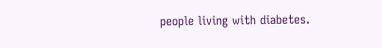people living with diabetes.